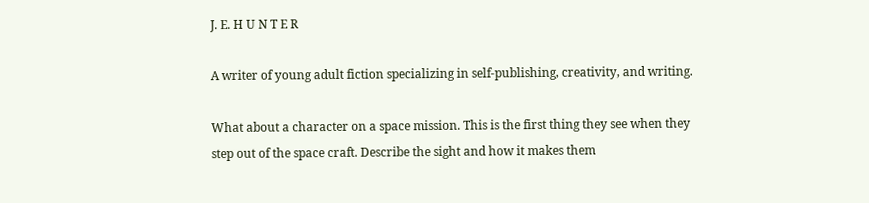J. E. H U N T E R

A writer of young adult fiction specializing in self-publishing, creativity, and writing.

What about a character on a space mission. This is the first thing they see when they step out of the space craft. Describe the sight and how it makes them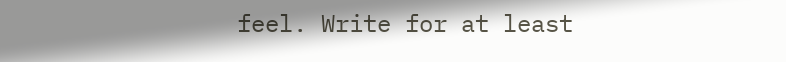feel. Write for at least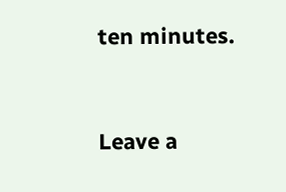ten minutes.


Leave a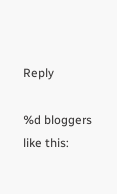Reply

%d bloggers like this: